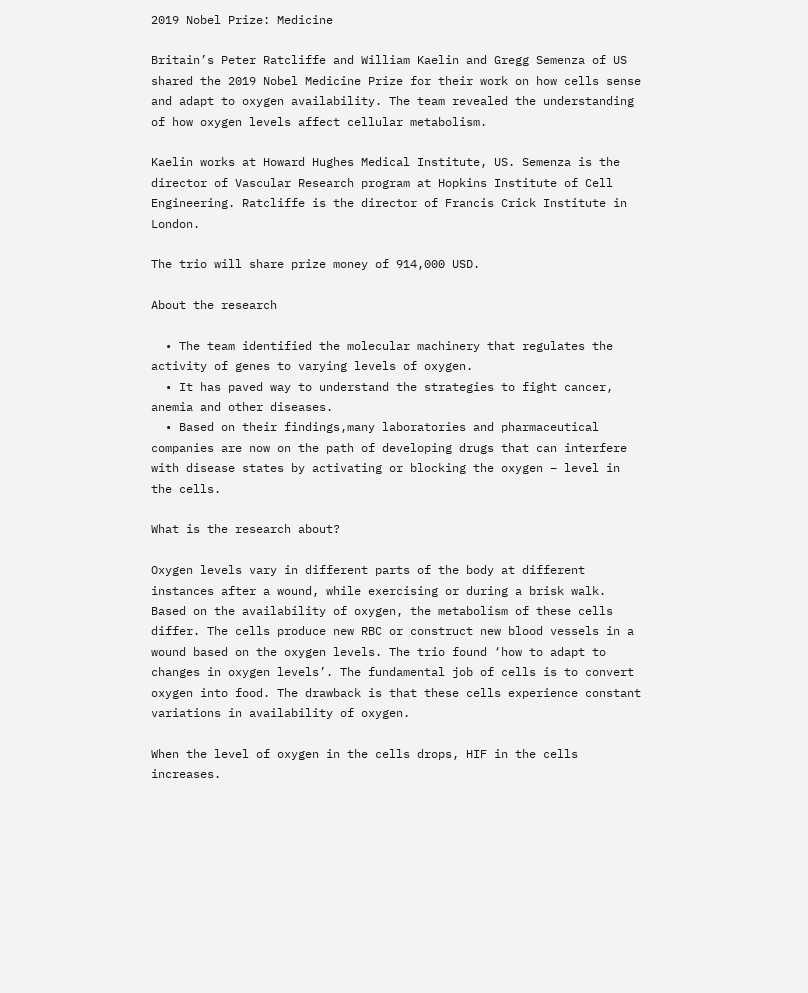2019 Nobel Prize: Medicine

Britain’s Peter Ratcliffe and William Kaelin and Gregg Semenza of US shared the 2019 Nobel Medicine Prize for their work on how cells sense and adapt to oxygen availability. The team revealed the understanding of how oxygen levels affect cellular metabolism.

Kaelin works at Howard Hughes Medical Institute, US. Semenza is the director of Vascular Research program at Hopkins Institute of Cell Engineering. Ratcliffe is the director of Francis Crick Institute in London.

The trio will share prize money of 914,000 USD.

About the research

  • The team identified the molecular machinery that regulates the activity of genes to varying levels of oxygen.
  • It has paved way to understand the strategies to fight cancer, anemia and other diseases.
  • Based on their findings,many laboratories and pharmaceutical companies are now on the path of developing drugs that can interfere with disease states by activating or blocking the oxygen – level in the cells.

What is the research about?

Oxygen levels vary in different parts of the body at different instances after a wound, while exercising or during a brisk walk. Based on the availability of oxygen, the metabolism of these cells differ. The cells produce new RBC or construct new blood vessels in a wound based on the oxygen levels. The trio found ‘how to adapt to changes in oxygen levels’. The fundamental job of cells is to convert oxygen into food. The drawback is that these cells experience constant variations in availability of oxygen.

When the level of oxygen in the cells drops, HIF in the cells increases.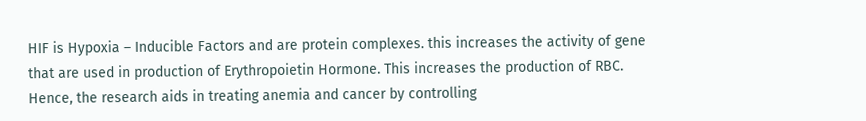HIF is Hypoxia – Inducible Factors and are protein complexes. this increases the activity of gene that are used in production of Erythropoietin Hormone. This increases the production of RBC. Hence, the research aids in treating anemia and cancer by controlling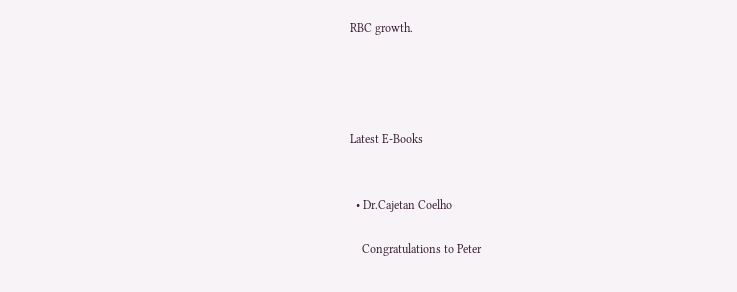RBC growth.




Latest E-Books


  • Dr.Cajetan Coelho

    Congratulations to Peter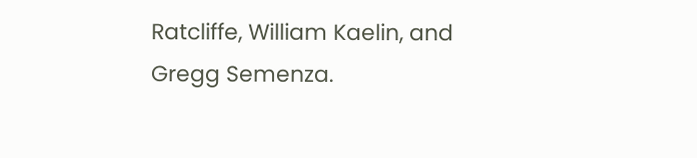Ratcliffe, William Kaelin, and Gregg Semenza.